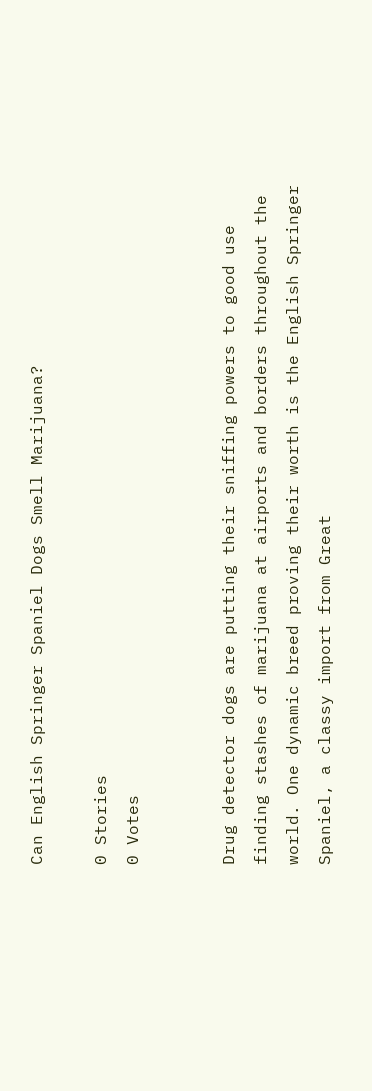Can English Springer Spaniel Dogs Smell Marijuana?

0 Stories
0 Votes


Drug detector dogs are putting their sniffing powers to good use finding stashes of marijuana at airports and borders throughout the world. One dynamic breed proving their worth is the English Springer Spaniel, a classy import from Great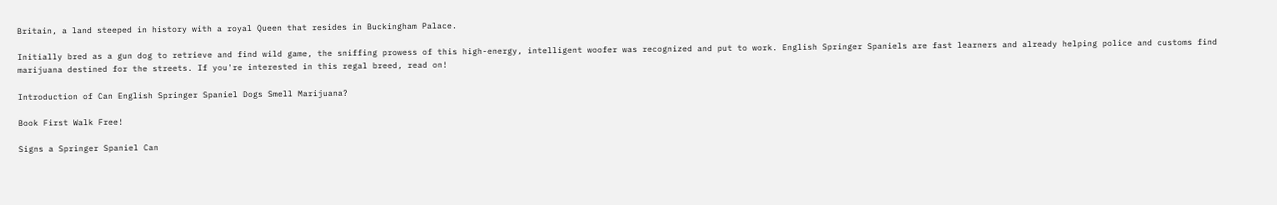Britain, a land steeped in history with a royal Queen that resides in Buckingham Palace.

Initially bred as a gun dog to retrieve and find wild game, the sniffing prowess of this high-energy, intelligent woofer was recognized and put to work. English Springer Spaniels are fast learners and already helping police and customs find marijuana destined for the streets. If you're interested in this regal breed, read on!

Introduction of Can English Springer Spaniel Dogs Smell Marijuana?

Book First Walk Free!

Signs a Springer Spaniel Can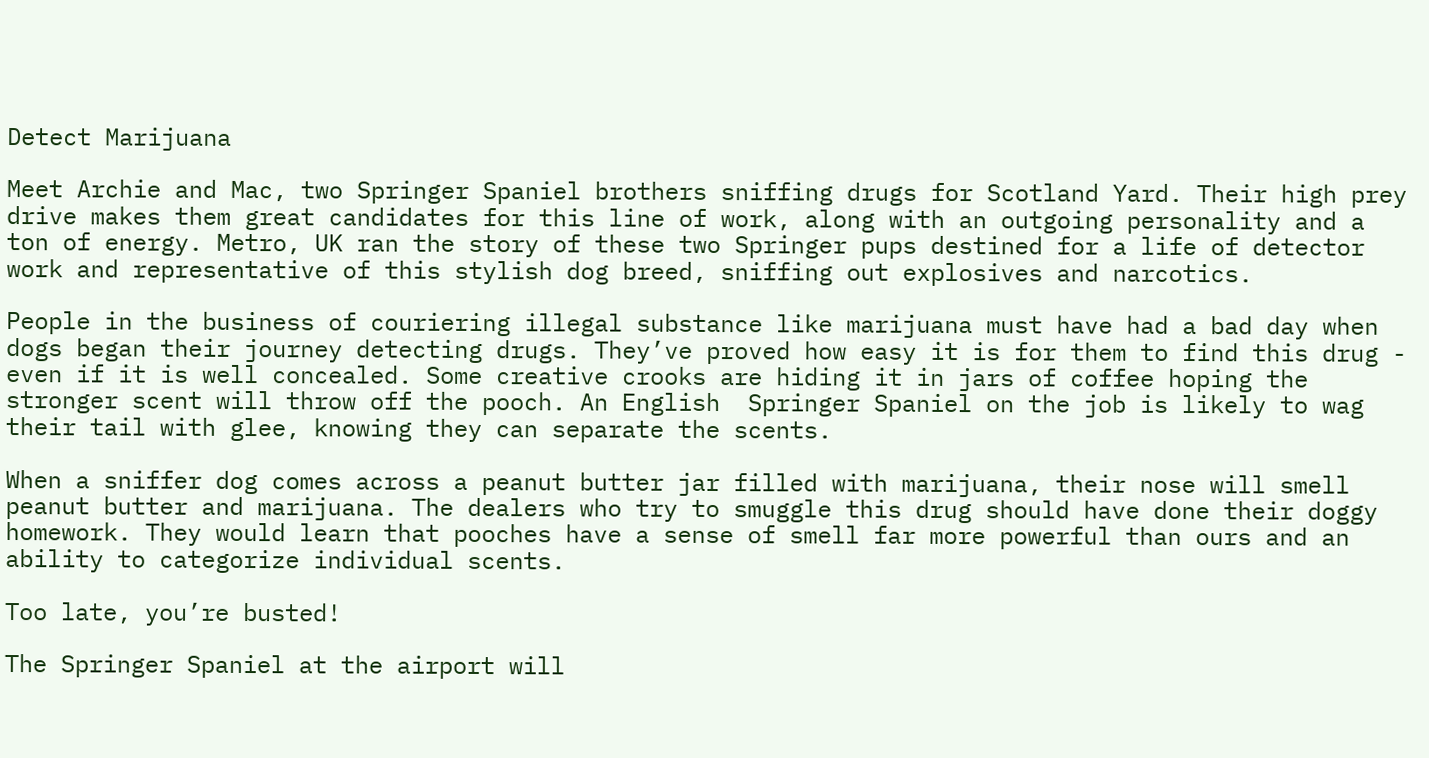Detect Marijuana

Meet Archie and Mac, two Springer Spaniel brothers sniffing drugs for Scotland Yard. Their high prey drive makes them great candidates for this line of work, along with an outgoing personality and a ton of energy. Metro, UK ran the story of these two Springer pups destined for a life of detector work and representative of this stylish dog breed, sniffing out explosives and narcotics.

People in the business of couriering illegal substance like marijuana must have had a bad day when dogs began their journey detecting drugs. They’ve proved how easy it is for them to find this drug - even if it is well concealed. Some creative crooks are hiding it in jars of coffee hoping the stronger scent will throw off the pooch. An English  Springer Spaniel on the job is likely to wag their tail with glee, knowing they can separate the scents.

When a sniffer dog comes across a peanut butter jar filled with marijuana, their nose will smell peanut butter and marijuana. The dealers who try to smuggle this drug should have done their doggy homework. They would learn that pooches have a sense of smell far more powerful than ours and an ability to categorize individual scents.

Too late, you’re busted!

The Springer Spaniel at the airport will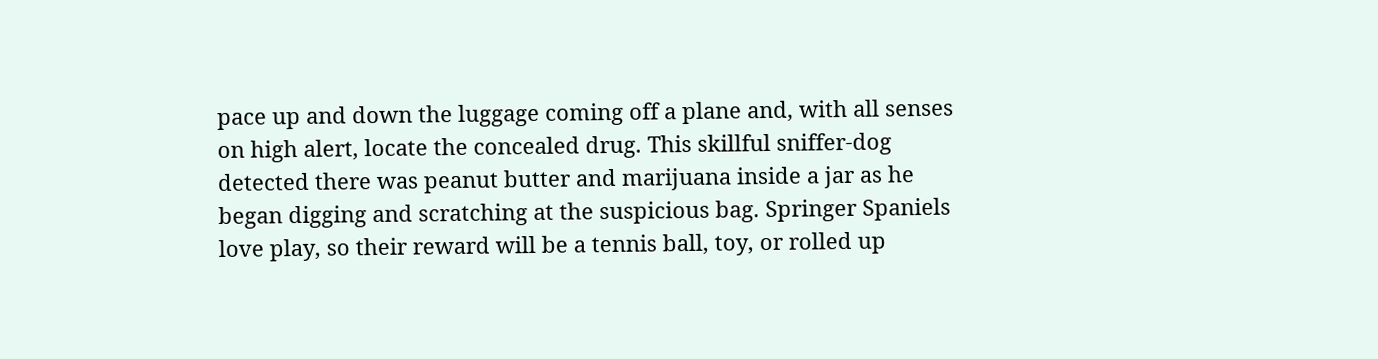pace up and down the luggage coming off a plane and, with all senses on high alert, locate the concealed drug. This skillful sniffer-dog detected there was peanut butter and marijuana inside a jar as he began digging and scratching at the suspicious bag. Springer Spaniels love play, so their reward will be a tennis ball, toy, or rolled up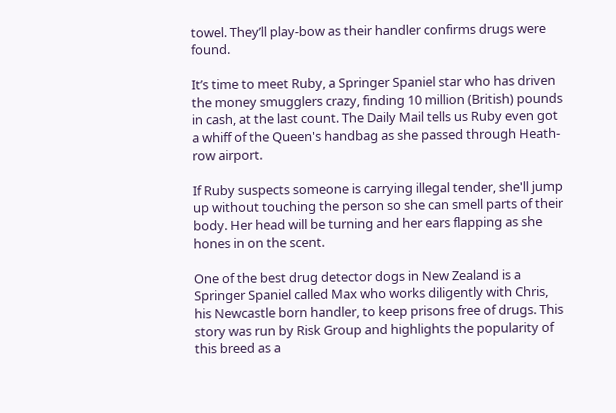towel. They’ll play-bow as their handler confirms drugs were found.

It’s time to meet Ruby, a Springer Spaniel star who has driven the money smugglers crazy, finding 10 million (British) pounds in cash, at the last count. The Daily Mail tells us Ruby even got a whiff of the Queen's handbag as she passed through Heath-row airport.

If Ruby suspects someone is carrying illegal tender, she'll jump up without touching the person so she can smell parts of their body. Her head will be turning and her ears flapping as she hones in on the scent.

One of the best drug detector dogs in New Zealand is a Springer Spaniel called Max who works diligently with Chris, his Newcastle born handler, to keep prisons free of drugs. This story was run by Risk Group and highlights the popularity of this breed as a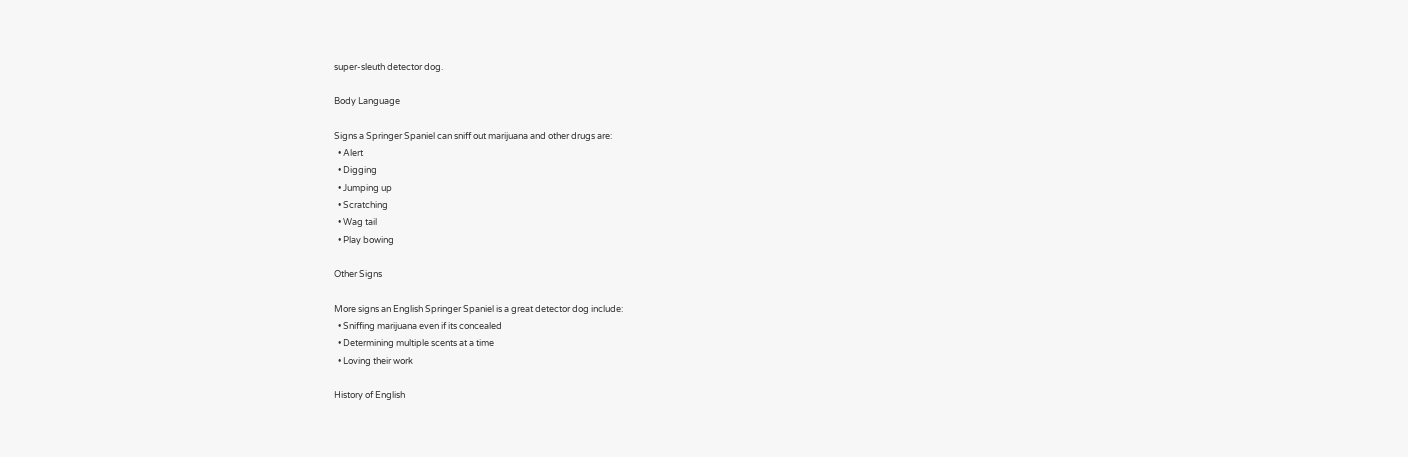super-sleuth detector dog.

Body Language

Signs a Springer Spaniel can sniff out marijuana and other drugs are:
  • Alert
  • Digging
  • Jumping up
  • Scratching
  • Wag tail
  • Play bowing

Other Signs

More signs an English Springer Spaniel is a great detector dog include:
  • Sniffing marijuana even if its concealed
  • Determining multiple scents at a time
  • Loving their work

History of English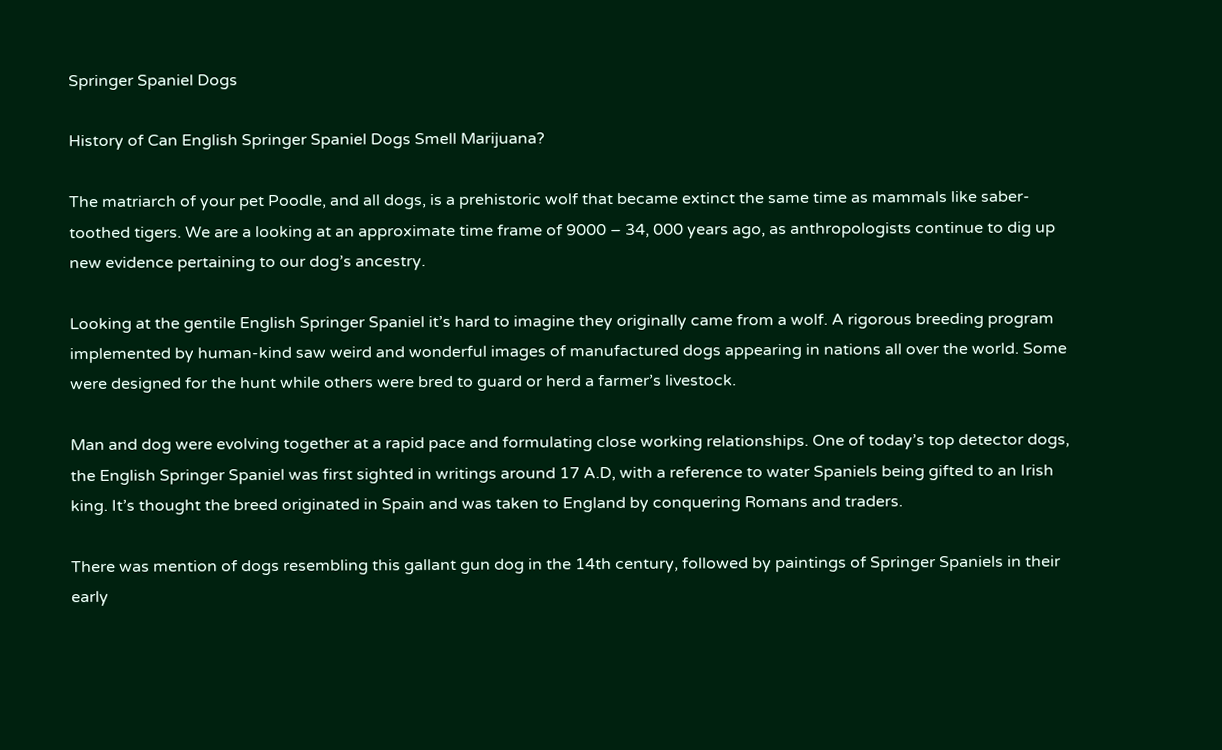Springer Spaniel Dogs

History of Can English Springer Spaniel Dogs Smell Marijuana?

The matriarch of your pet Poodle, and all dogs, is a prehistoric wolf that became extinct the same time as mammals like saber-toothed tigers. We are a looking at an approximate time frame of 9000 – 34, 000 years ago, as anthropologists continue to dig up new evidence pertaining to our dog’s ancestry.

Looking at the gentile English Springer Spaniel it’s hard to imagine they originally came from a wolf. A rigorous breeding program implemented by human-kind saw weird and wonderful images of manufactured dogs appearing in nations all over the world. Some were designed for the hunt while others were bred to guard or herd a farmer’s livestock.

Man and dog were evolving together at a rapid pace and formulating close working relationships. One of today’s top detector dogs, the English Springer Spaniel was first sighted in writings around 17 A.D, with a reference to water Spaniels being gifted to an Irish king. It’s thought the breed originated in Spain and was taken to England by conquering Romans and traders.

There was mention of dogs resembling this gallant gun dog in the 14th century, followed by paintings of Springer Spaniels in their early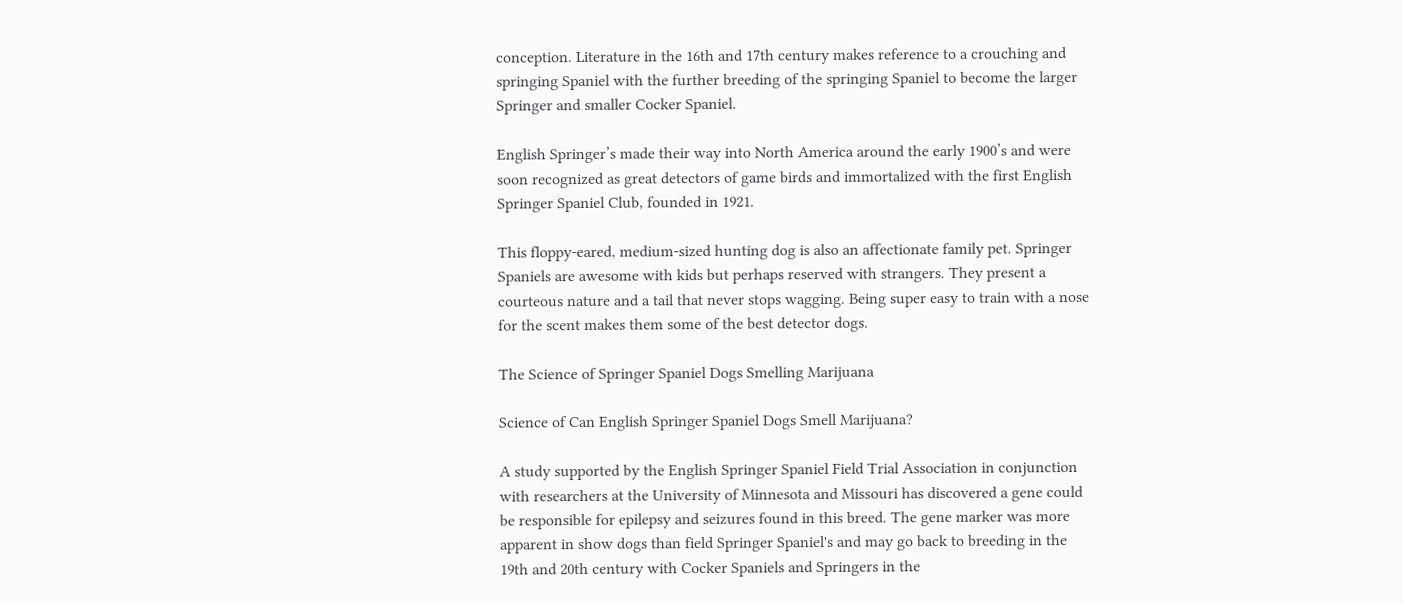conception. Literature in the 16th and 17th century makes reference to a crouching and springing Spaniel with the further breeding of the springing Spaniel to become the larger Springer and smaller Cocker Spaniel.

English Springer’s made their way into North America around the early 1900’s and were soon recognized as great detectors of game birds and immortalized with the first English Springer Spaniel Club, founded in 1921.

This floppy-eared, medium-sized hunting dog is also an affectionate family pet. Springer Spaniels are awesome with kids but perhaps reserved with strangers. They present a courteous nature and a tail that never stops wagging. Being super easy to train with a nose for the scent makes them some of the best detector dogs.

The Science of Springer Spaniel Dogs Smelling Marijuana

Science of Can English Springer Spaniel Dogs Smell Marijuana?

A study supported by the English Springer Spaniel Field Trial Association in conjunction with researchers at the University of Minnesota and Missouri has discovered a gene could be responsible for epilepsy and seizures found in this breed. The gene marker was more apparent in show dogs than field Springer Spaniel's and may go back to breeding in the 19th and 20th century with Cocker Spaniels and Springers in the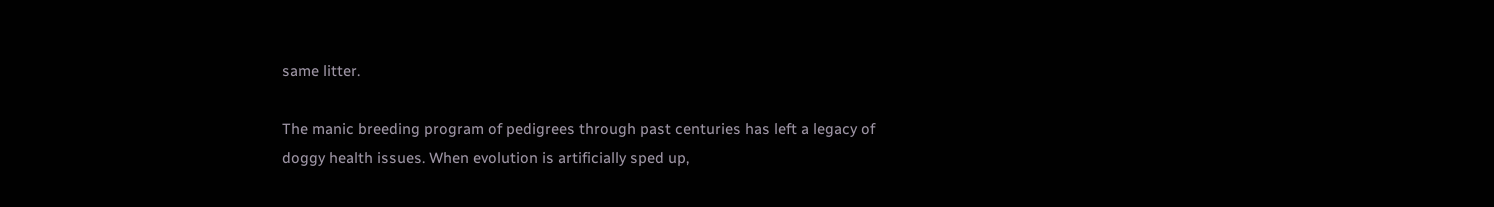same litter.

The manic breeding program of pedigrees through past centuries has left a legacy of doggy health issues. When evolution is artificially sped up,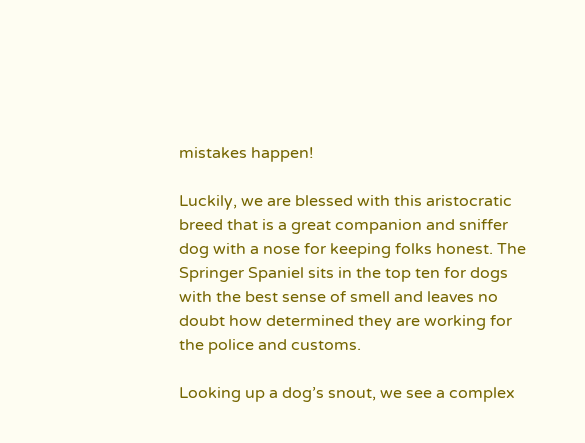mistakes happen!

Luckily, we are blessed with this aristocratic breed that is a great companion and sniffer dog with a nose for keeping folks honest. The Springer Spaniel sits in the top ten for dogs with the best sense of smell and leaves no doubt how determined they are working for the police and customs.

Looking up a dog’s snout, we see a complex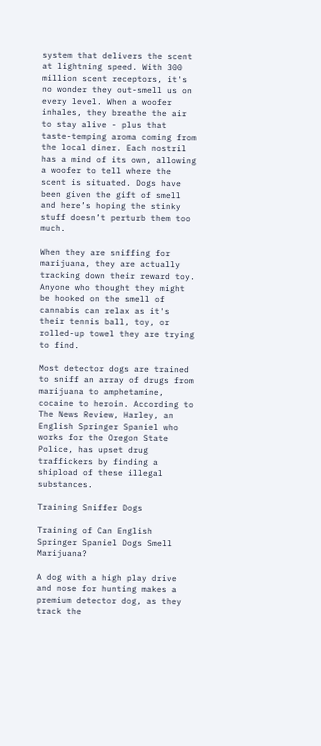system that delivers the scent at lightning speed. With 300 million scent receptors, it's no wonder they out-smell us on every level. When a woofer inhales, they breathe the air to stay alive - plus that taste-temping aroma coming from the local diner. Each nostril has a mind of its own, allowing a woofer to tell where the scent is situated. Dogs have been given the gift of smell and here’s hoping the stinky stuff doesn’t perturb them too much.

When they are sniffing for marijuana, they are actually tracking down their reward toy. Anyone who thought they might be hooked on the smell of cannabis can relax as it's their tennis ball, toy, or rolled-up towel they are trying to find.

Most detector dogs are trained to sniff an array of drugs from marijuana to amphetamine, cocaine to heroin. According to The News Review, Harley, an English Springer Spaniel who works for the Oregon State Police, has upset drug traffickers by finding a shipload of these illegal substances.

Training Sniffer Dogs

Training of Can English Springer Spaniel Dogs Smell Marijuana?

A dog with a high play drive and nose for hunting makes a premium detector dog, as they track the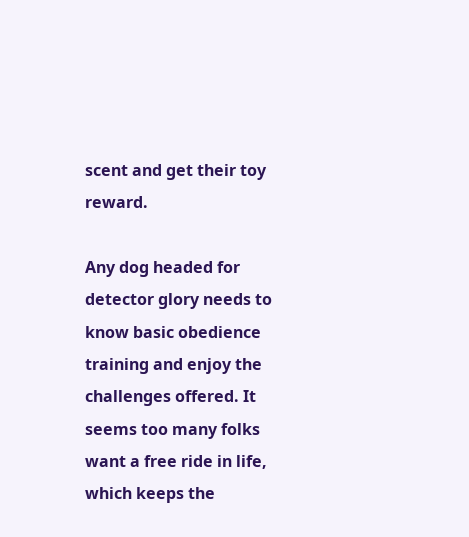scent and get their toy reward.

Any dog headed for detector glory needs to know basic obedience training and enjoy the challenges offered. It seems too many folks want a free ride in life, which keeps the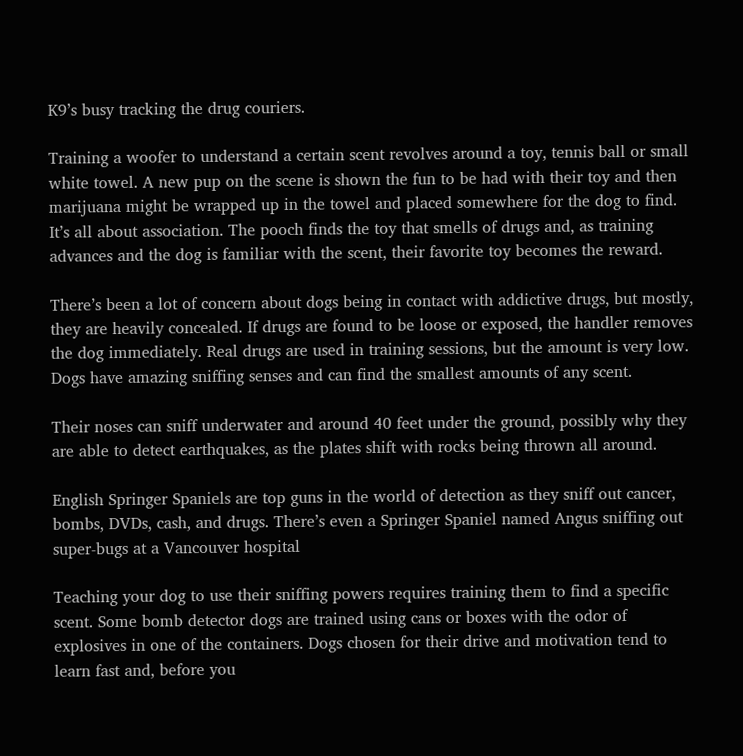K9’s busy tracking the drug couriers.

Training a woofer to understand a certain scent revolves around a toy, tennis ball or small white towel. A new pup on the scene is shown the fun to be had with their toy and then marijuana might be wrapped up in the towel and placed somewhere for the dog to find. It’s all about association. The pooch finds the toy that smells of drugs and, as training advances and the dog is familiar with the scent, their favorite toy becomes the reward.

There’s been a lot of concern about dogs being in contact with addictive drugs, but mostly, they are heavily concealed. If drugs are found to be loose or exposed, the handler removes the dog immediately. Real drugs are used in training sessions, but the amount is very low. Dogs have amazing sniffing senses and can find the smallest amounts of any scent.

Their noses can sniff underwater and around 40 feet under the ground, possibly why they are able to detect earthquakes, as the plates shift with rocks being thrown all around.

English Springer Spaniels are top guns in the world of detection as they sniff out cancer,  bombs, DVDs, cash, and drugs. There’s even a Springer Spaniel named Angus sniffing out super-bugs at a Vancouver hospital

Teaching your dog to use their sniffing powers requires training them to find a specific scent. Some bomb detector dogs are trained using cans or boxes with the odor of explosives in one of the containers. Dogs chosen for their drive and motivation tend to learn fast and, before you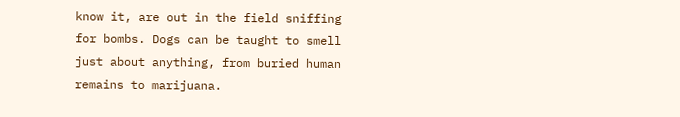know it, are out in the field sniffing for bombs. Dogs can be taught to smell just about anything, from buried human remains to marijuana.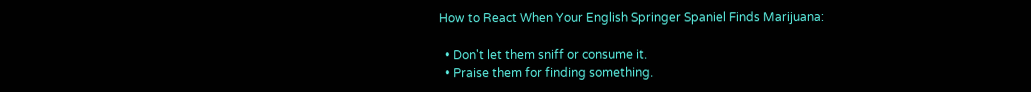How to React When Your English Springer Spaniel Finds Marijuana:

  • Don't let them sniff or consume it.
  • Praise them for finding something.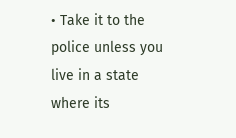• Take it to the police unless you live in a state where its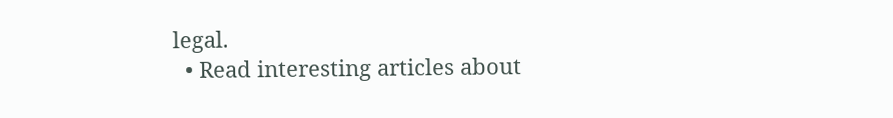legal.
  • Read interesting articles about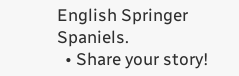English Springer Spaniels.
  • Share your story!